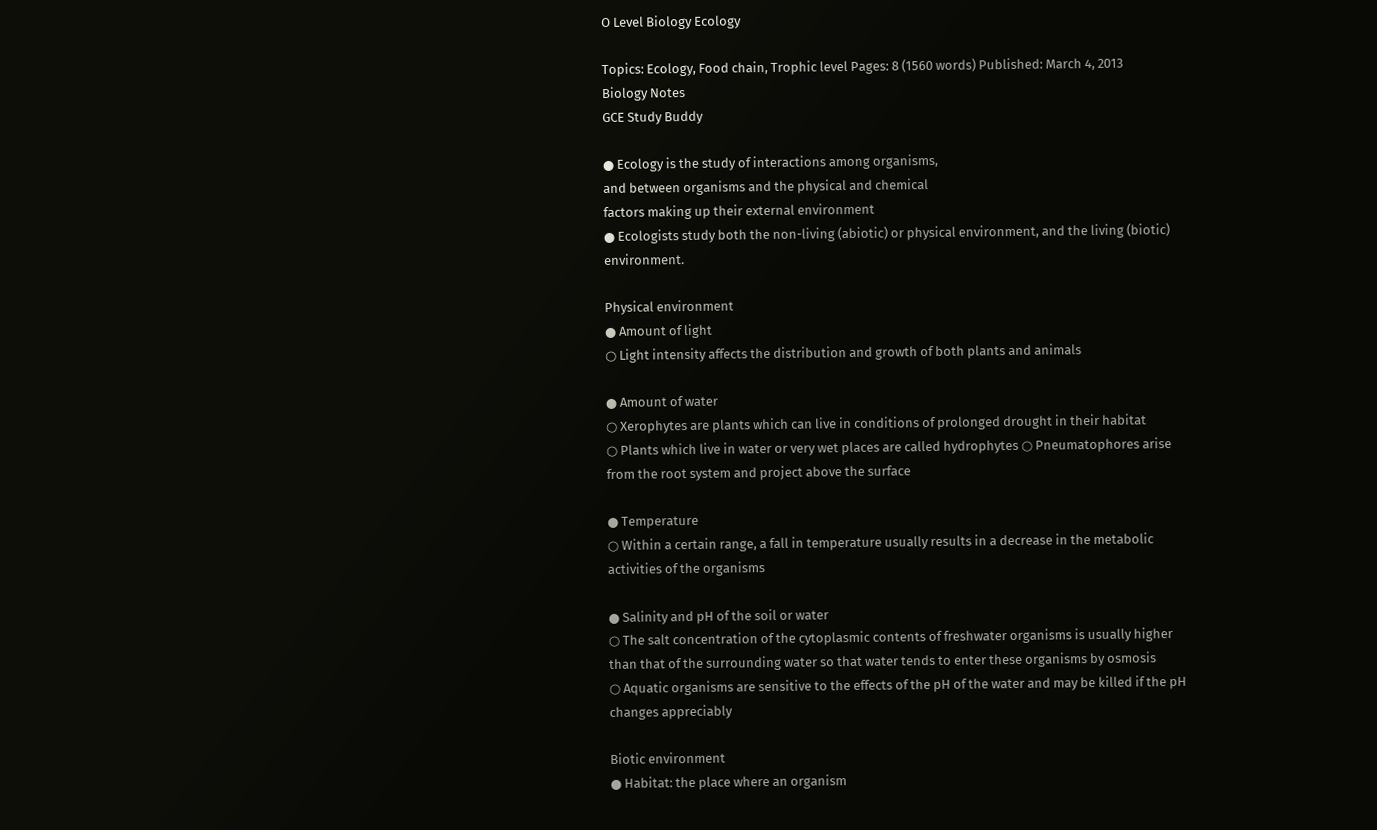O Level Biology Ecology

Topics: Ecology, Food chain, Trophic level Pages: 8 (1560 words) Published: March 4, 2013
Biology Notes
GCE Study Buddy

● Ecology is the study of interactions among organisms,
and between organisms and the physical and chemical
factors making up their external environment
● Ecologists study both the non-living (abiotic) or physical environment, and the living (biotic) environment.

Physical environment
● Amount of light
○ Light intensity affects the distribution and growth of both plants and animals

● Amount of water
○ Xerophytes are plants which can live in conditions of prolonged drought in their habitat
○ Plants which live in water or very wet places are called hydrophytes ○ Pneumatophores arise from the root system and project above the surface

● Temperature
○ Within a certain range, a fall in temperature usually results in a decrease in the metabolic activities of the organisms

● Salinity and pH of the soil or water
○ The salt concentration of the cytoplasmic contents of freshwater organisms is usually higher than that of the surrounding water so that water tends to enter these organisms by osmosis
○ Aquatic organisms are sensitive to the effects of the pH of the water and may be killed if the pH changes appreciably

Biotic environment
● Habitat: the place where an organism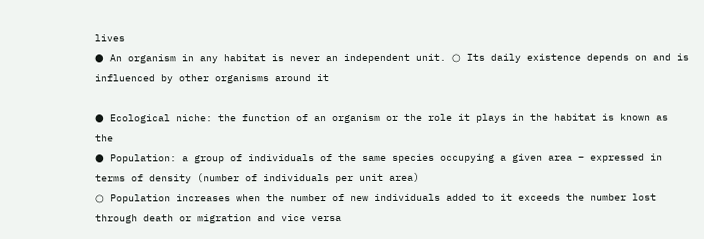lives
● An organism in any habitat is never an independent unit. ○ Its daily existence depends on and is influenced by other organisms around it

● Ecological niche: the function of an organism or the role it plays in the habitat is known as the
● Population: a group of individuals of the same species occupying a given area – expressed in terms of density (number of individuals per unit area)
○ Population increases when the number of new individuals added to it exceeds the number lost through death or migration and vice versa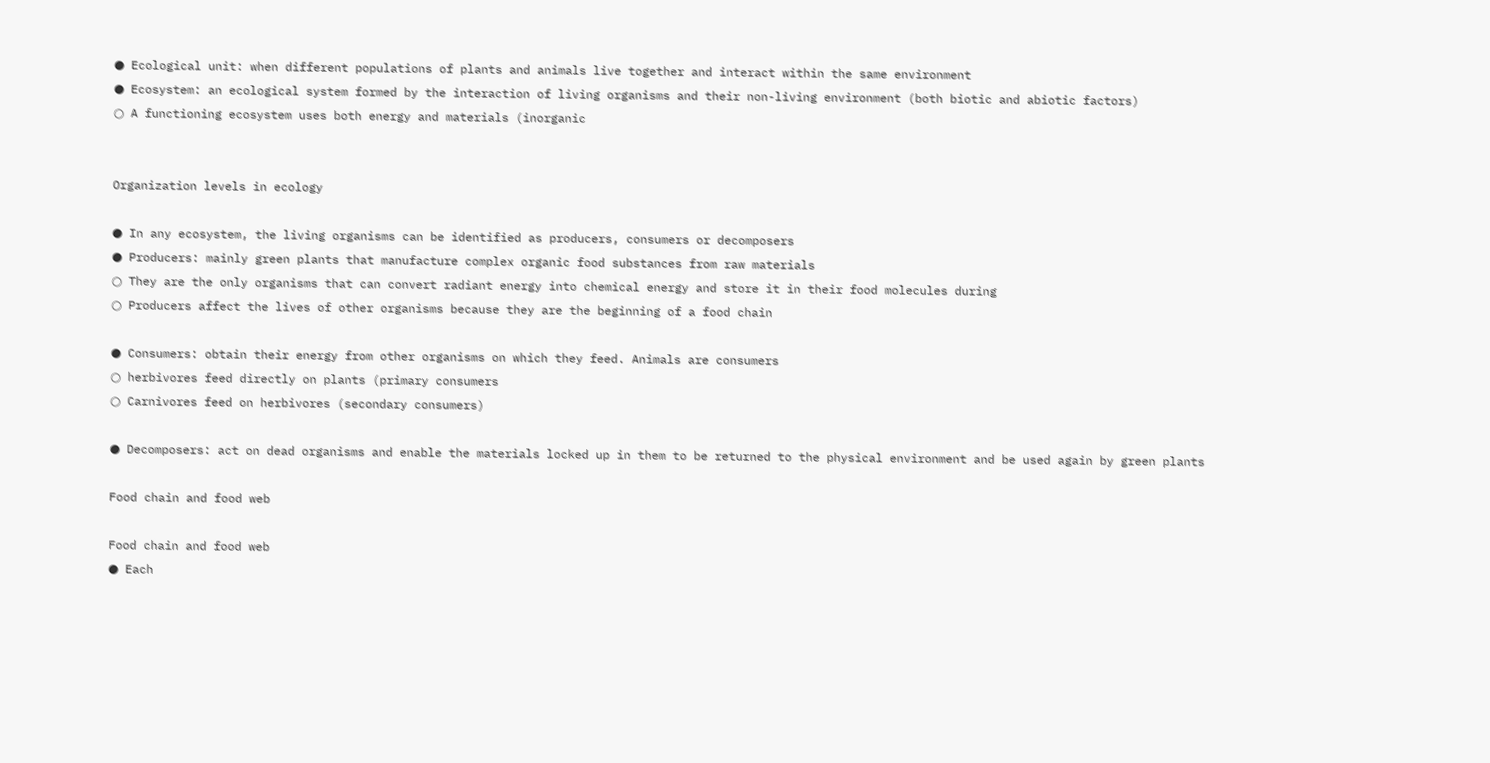● Ecological unit: when different populations of plants and animals live together and interact within the same environment
● Ecosystem: an ecological system formed by the interaction of living organisms and their non-living environment (both biotic and abiotic factors)
○ A functioning ecosystem uses both energy and materials (inorganic


Organization levels in ecology

● In any ecosystem, the living organisms can be identified as producers, consumers or decomposers
● Producers: mainly green plants that manufacture complex organic food substances from raw materials
○ They are the only organisms that can convert radiant energy into chemical energy and store it in their food molecules during
○ Producers affect the lives of other organisms because they are the beginning of a food chain

● Consumers: obtain their energy from other organisms on which they feed. Animals are consumers
○ herbivores feed directly on plants (primary consumers
○ Carnivores feed on herbivores (secondary consumers)

● Decomposers: act on dead organisms and enable the materials locked up in them to be returned to the physical environment and be used again by green plants

Food chain and food web

Food chain and food web
● Each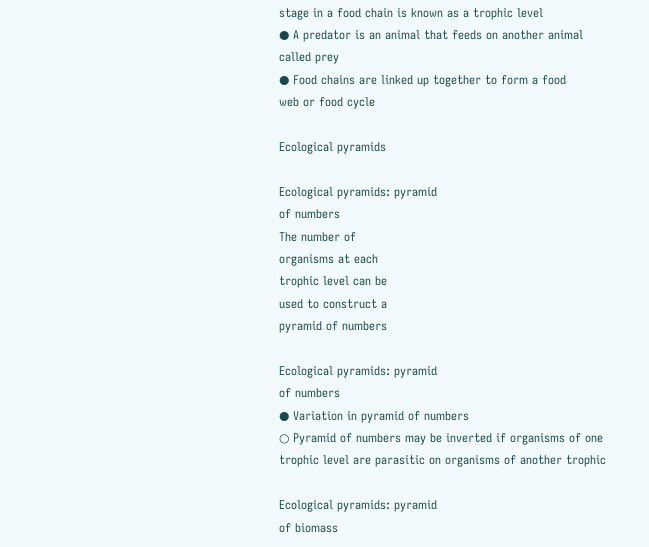stage in a food chain is known as a trophic level
● A predator is an animal that feeds on another animal
called prey
● Food chains are linked up together to form a food
web or food cycle

Ecological pyramids

Ecological pyramids: pyramid
of numbers
The number of
organisms at each
trophic level can be
used to construct a
pyramid of numbers

Ecological pyramids: pyramid
of numbers
● Variation in pyramid of numbers
○ Pyramid of numbers may be inverted if organisms of one
trophic level are parasitic on organisms of another trophic

Ecological pyramids: pyramid
of biomass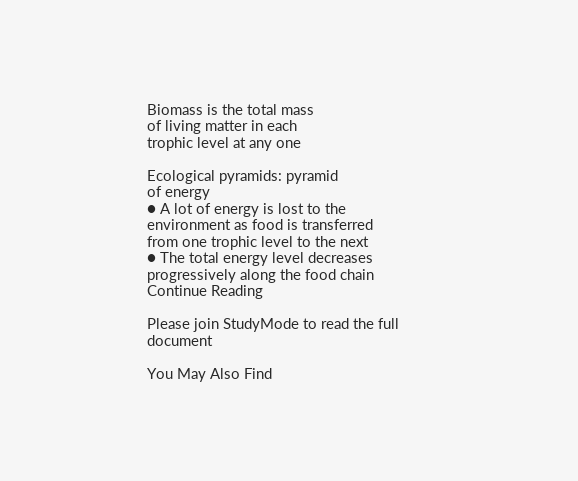Biomass is the total mass
of living matter in each
trophic level at any one

Ecological pyramids: pyramid
of energy
● A lot of energy is lost to the
environment as food is transferred
from one trophic level to the next
● The total energy level decreases
progressively along the food chain
Continue Reading

Please join StudyMode to read the full document

You May Also Find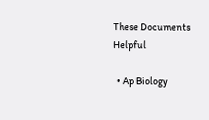These Documents Helpful

  • Ap Biology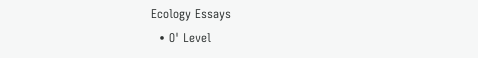Ecology Essays
  • O' Level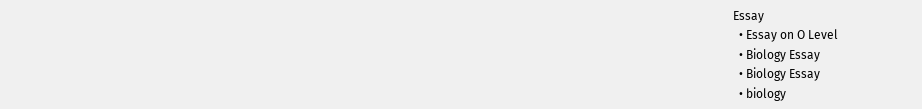Essay
  • Essay on O Level
  • Biology Essay
  • Biology Essay
  • biology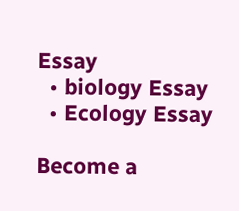Essay
  • biology Essay
  • Ecology Essay

Become a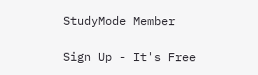StudyMode Member

Sign Up - It's Free